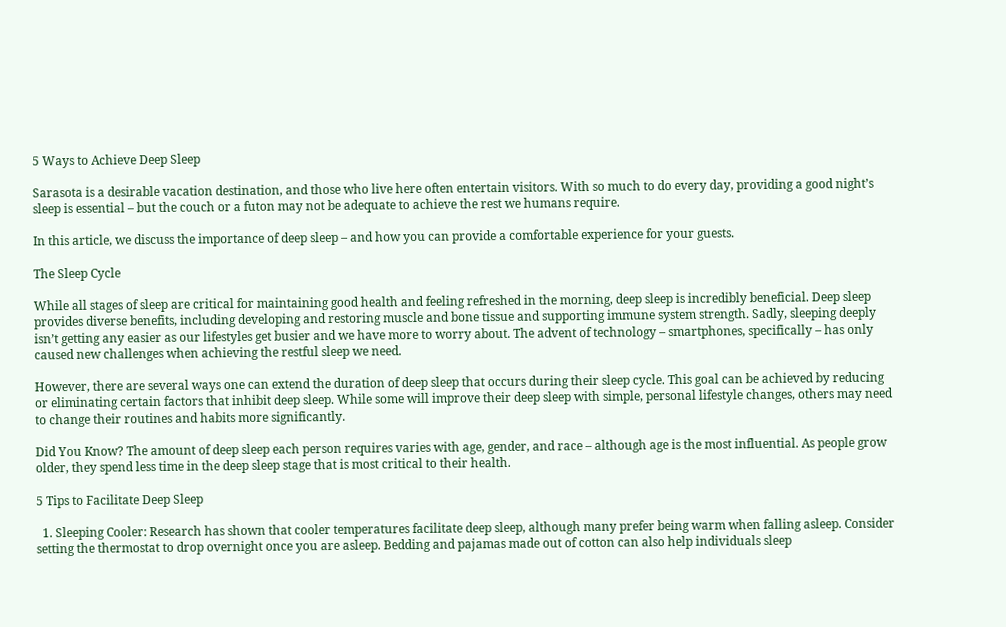5 Ways to Achieve Deep Sleep

Sarasota is a desirable vacation destination, and those who live here often entertain visitors. With so much to do every day, providing a good night’s sleep is essential – but the couch or a futon may not be adequate to achieve the rest we humans require.

In this article, we discuss the importance of deep sleep – and how you can provide a comfortable experience for your guests.

The Sleep Cycle

While all stages of sleep are critical for maintaining good health and feeling refreshed in the morning, deep sleep is incredibly beneficial. Deep sleep provides diverse benefits, including developing and restoring muscle and bone tissue and supporting immune system strength. Sadly, sleeping deeply isn’t getting any easier as our lifestyles get busier and we have more to worry about. The advent of technology – smartphones, specifically – has only caused new challenges when achieving the restful sleep we need.

However, there are several ways one can extend the duration of deep sleep that occurs during their sleep cycle. This goal can be achieved by reducing or eliminating certain factors that inhibit deep sleep. While some will improve their deep sleep with simple, personal lifestyle changes, others may need to change their routines and habits more significantly.

Did You Know? The amount of deep sleep each person requires varies with age, gender, and race – although age is the most influential. As people grow older, they spend less time in the deep sleep stage that is most critical to their health.

5 Tips to Facilitate Deep Sleep

  1. Sleeping Cooler: Research has shown that cooler temperatures facilitate deep sleep, although many prefer being warm when falling asleep. Consider setting the thermostat to drop overnight once you are asleep. Bedding and pajamas made out of cotton can also help individuals sleep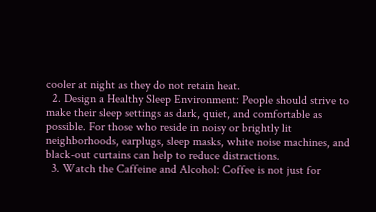cooler at night as they do not retain heat.
  2. Design a Healthy Sleep Environment: People should strive to make their sleep settings as dark, quiet, and comfortable as possible. For those who reside in noisy or brightly lit neighborhoods, earplugs, sleep masks, white noise machines, and black-out curtains can help to reduce distractions.
  3. Watch the Caffeine and Alcohol: Coffee is not just for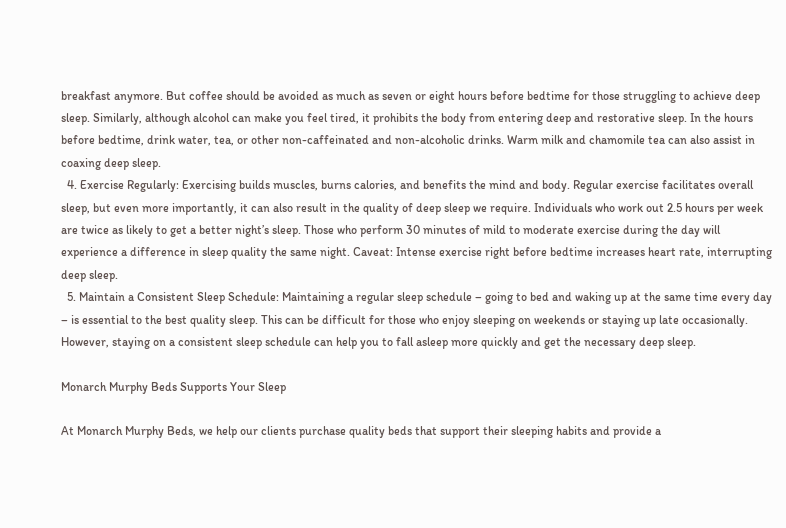breakfast anymore. But coffee should be avoided as much as seven or eight hours before bedtime for those struggling to achieve deep sleep. Similarly, although alcohol can make you feel tired, it prohibits the body from entering deep and restorative sleep. In the hours before bedtime, drink water, tea, or other non-caffeinated and non-alcoholic drinks. Warm milk and chamomile tea can also assist in coaxing deep sleep.
  4. Exercise Regularly: Exercising builds muscles, burns calories, and benefits the mind and body. Regular exercise facilitates overall sleep, but even more importantly, it can also result in the quality of deep sleep we require. Individuals who work out 2.5 hours per week are twice as likely to get a better night’s sleep. Those who perform 30 minutes of mild to moderate exercise during the day will experience a difference in sleep quality the same night. Caveat: Intense exercise right before bedtime increases heart rate, interrupting deep sleep.
  5. Maintain a Consistent Sleep Schedule: Maintaining a regular sleep schedule – going to bed and waking up at the same time every day – is essential to the best quality sleep. This can be difficult for those who enjoy sleeping on weekends or staying up late occasionally. However, staying on a consistent sleep schedule can help you to fall asleep more quickly and get the necessary deep sleep.

Monarch Murphy Beds Supports Your Sleep

At Monarch Murphy Beds, we help our clients purchase quality beds that support their sleeping habits and provide a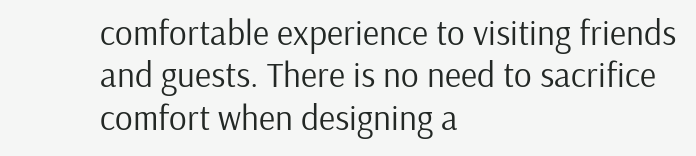comfortable experience to visiting friends and guests. There is no need to sacrifice comfort when designing a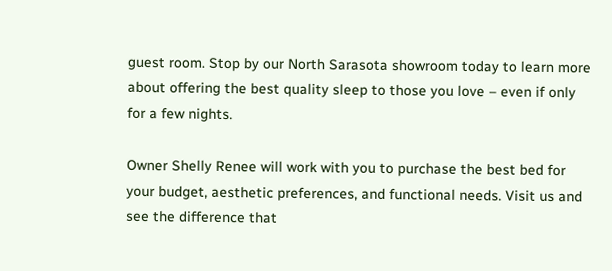guest room. Stop by our North Sarasota showroom today to learn more about offering the best quality sleep to those you love – even if only for a few nights.

Owner Shelly Renee will work with you to purchase the best bed for your budget, aesthetic preferences, and functional needs. Visit us and see the difference that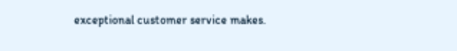exceptional customer service makes.